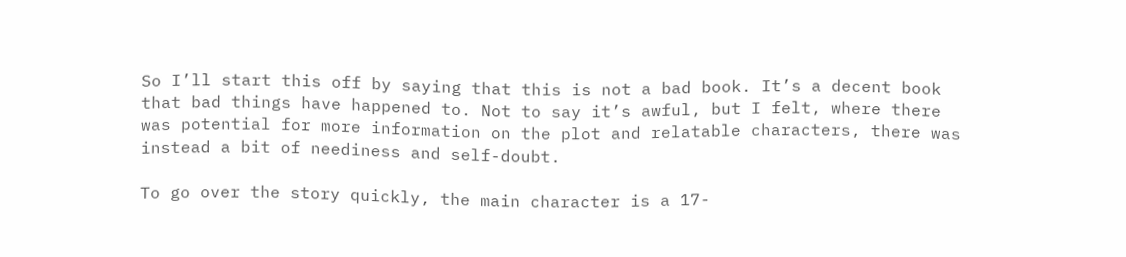So I’ll start this off by saying that this is not a bad book. It’s a decent book that bad things have happened to. Not to say it’s awful, but I felt, where there was potential for more information on the plot and relatable characters, there was instead a bit of neediness and self-doubt.

To go over the story quickly, the main character is a 17-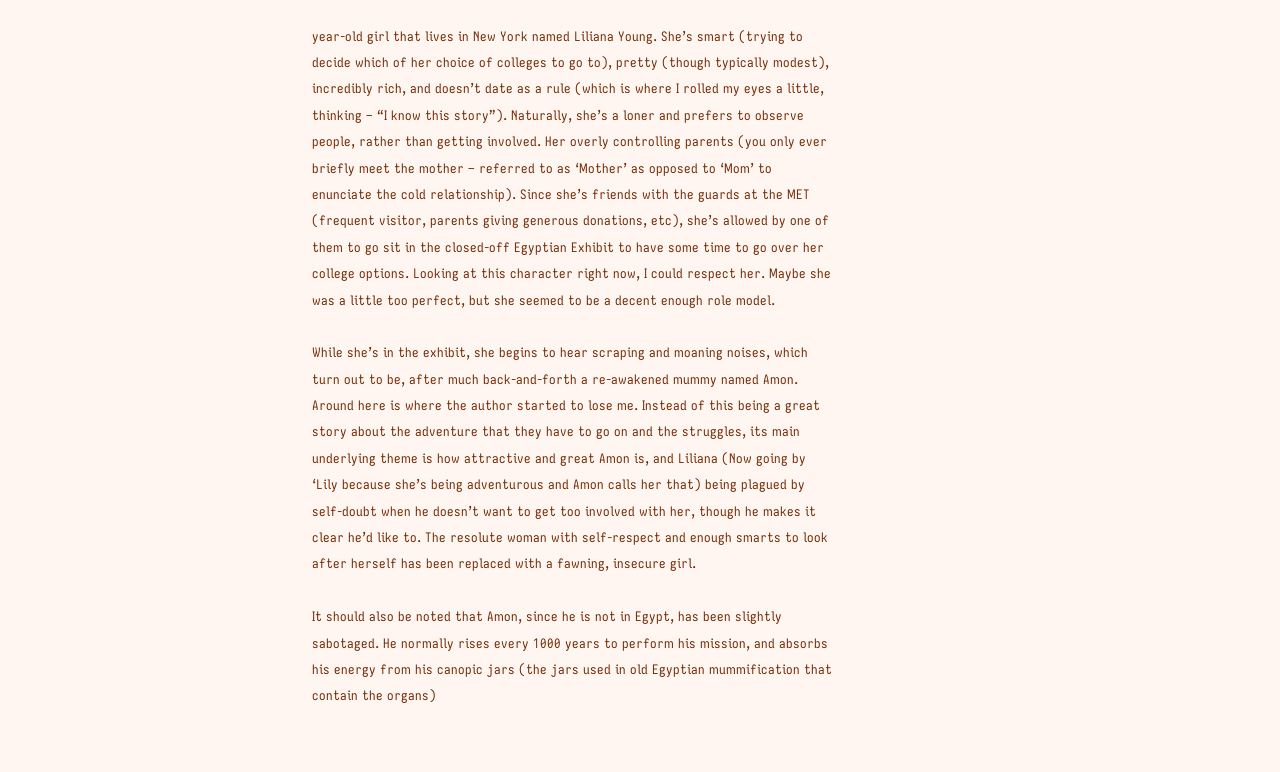year-old girl that lives in New York named Liliana Young. She’s smart (trying to decide which of her choice of colleges to go to), pretty (though typically modest), incredibly rich, and doesn’t date as a rule (which is where I rolled my eyes a little, thinking – “I know this story”). Naturally, she’s a loner and prefers to observe people, rather than getting involved. Her overly controlling parents (you only ever briefly meet the mother – referred to as ‘Mother’ as opposed to ‘Mom’ to enunciate the cold relationship). Since she’s friends with the guards at the MET (frequent visitor, parents giving generous donations, etc), she’s allowed by one of them to go sit in the closed-off Egyptian Exhibit to have some time to go over her college options. Looking at this character right now, I could respect her. Maybe she was a little too perfect, but she seemed to be a decent enough role model.

While she’s in the exhibit, she begins to hear scraping and moaning noises, which turn out to be, after much back-and-forth a re-awakened mummy named Amon. Around here is where the author started to lose me. Instead of this being a great story about the adventure that they have to go on and the struggles, its main underlying theme is how attractive and great Amon is, and Liliana (Now going by ‘Lily because she’s being adventurous and Amon calls her that) being plagued by self-doubt when he doesn’t want to get too involved with her, though he makes it clear he’d like to. The resolute woman with self-respect and enough smarts to look after herself has been replaced with a fawning, insecure girl.

It should also be noted that Amon, since he is not in Egypt, has been slightly sabotaged. He normally rises every 1000 years to perform his mission, and absorbs his energy from his canopic jars (the jars used in old Egyptian mummification that contain the organs)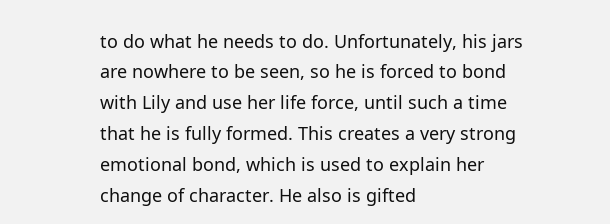to do what he needs to do. Unfortunately, his jars are nowhere to be seen, so he is forced to bond with Lily and use her life force, until such a time that he is fully formed. This creates a very strong emotional bond, which is used to explain her change of character. He also is gifted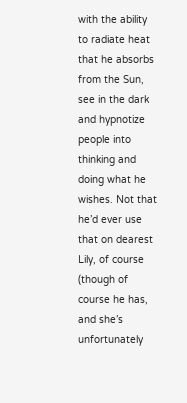with the ability to radiate heat that he absorbs from the Sun, see in the dark and hypnotize people into thinking and doing what he wishes. Not that he’d ever use that on dearest Lily, of course (though of course he has, and she’s unfortunately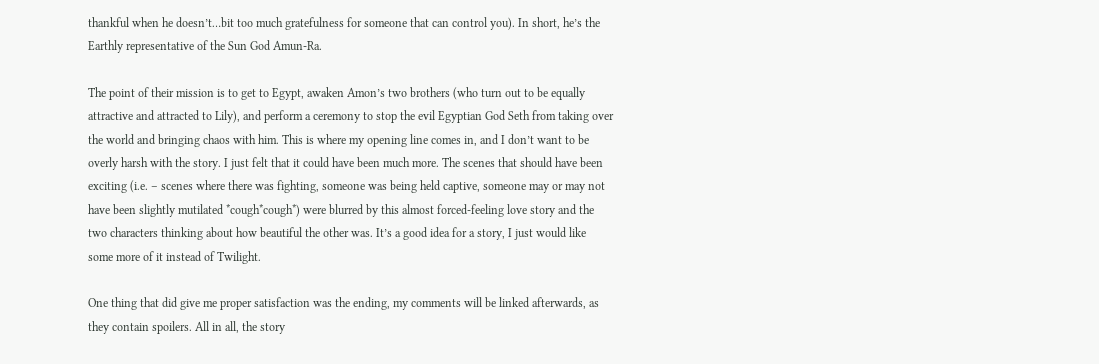thankful when he doesn’t…bit too much gratefulness for someone that can control you). In short, he’s the Earthly representative of the Sun God Amun-Ra.

The point of their mission is to get to Egypt, awaken Amon’s two brothers (who turn out to be equally attractive and attracted to Lily), and perform a ceremony to stop the evil Egyptian God Seth from taking over the world and bringing chaos with him. This is where my opening line comes in, and I don’t want to be overly harsh with the story. I just felt that it could have been much more. The scenes that should have been exciting (i.e. – scenes where there was fighting, someone was being held captive, someone may or may not have been slightly mutilated *cough*cough*) were blurred by this almost forced-feeling love story and the two characters thinking about how beautiful the other was. It’s a good idea for a story, I just would like some more of it instead of Twilight.

One thing that did give me proper satisfaction was the ending, my comments will be linked afterwards, as they contain spoilers. All in all, the story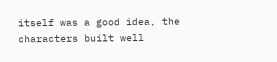itself was a good idea, the characters built well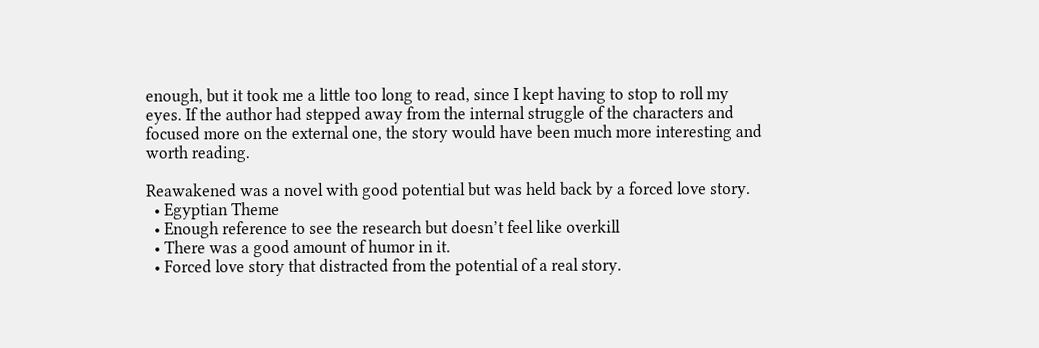enough, but it took me a little too long to read, since I kept having to stop to roll my eyes. If the author had stepped away from the internal struggle of the characters and focused more on the external one, the story would have been much more interesting and worth reading.

Reawakened was a novel with good potential but was held back by a forced love story.
  • Egyptian Theme
  • Enough reference to see the research but doesn’t feel like overkill
  • There was a good amount of humor in it.
  • Forced love story that distracted from the potential of a real story.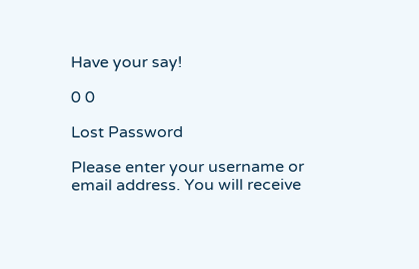Have your say!

0 0

Lost Password

Please enter your username or email address. You will receive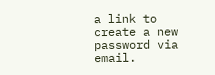a link to create a new password via email.